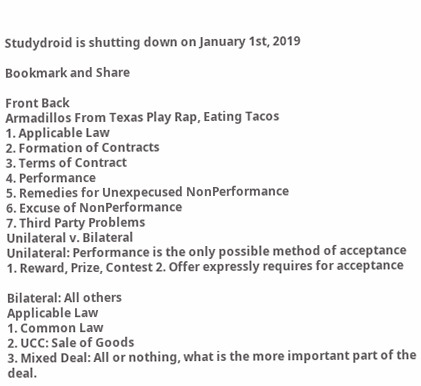Studydroid is shutting down on January 1st, 2019

Bookmark and Share

Front Back
Armadillos From Texas Play Rap, Eating Tacos
1. Applicable Law
2. Formation of Contracts
3. Terms of Contract
4. Performance
5. Remedies for Unexpecused NonPerformance
6. Excuse of NonPerformance
7. Third Party Problems
Unilateral v. Bilateral
Unilateral: Performance is the only possible method of acceptance
1. Reward, Prize, Contest 2. Offer expressly requires for acceptance

Bilateral: All others
Applicable Law
1. Common Law
2. UCC: Sale of Goods
3. Mixed Deal: All or nothing, what is the more important part of the deal.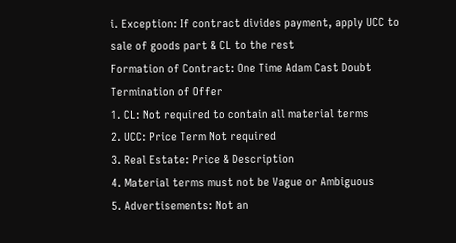i. Exception: If contract divides payment, apply UCC to sale of goods part & CL to the rest
Formation of Contract: One Time Adam Cast Doubt
Termination of Offer
1. CL: Not required to contain all material terms
2. UCC: Price Term Not required
3. Real Estate: Price & Description
4. Material terms must not be Vague or Ambiguous
5. Advertisements: Not an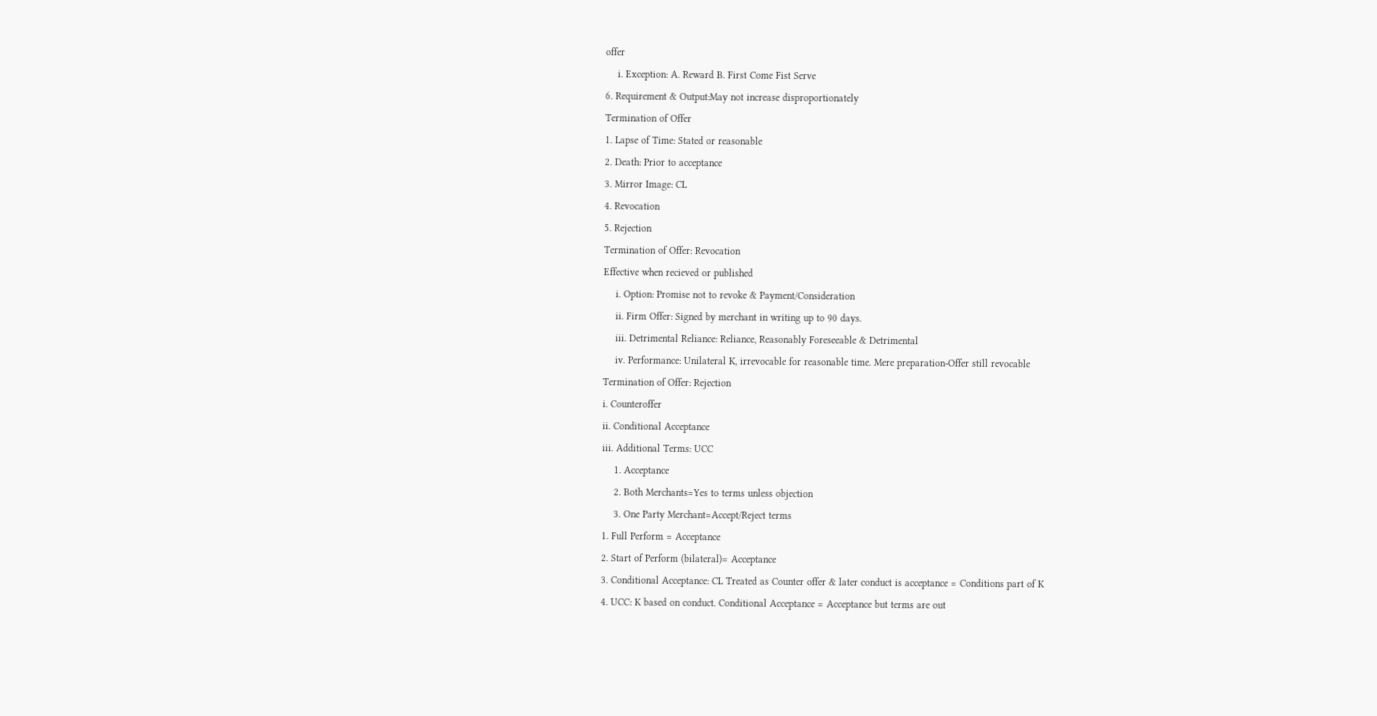offer
    i. Exception: A. Reward B. First Come Fist Serve
6. Requirement & Output:May not increase disproportionately
Termination of Offer
1. Lapse of Time: Stated or reasonable
2. Death: Prior to acceptance
3. Mirror Image: CL
4. Revocation
5. Rejection
Termination of Offer: Revocation
Effective when recieved or published
    i. Option: Promise not to revoke & Payment/Consideration
    ii. Firm Offer: Signed by merchant in writing up to 90 days.
    iii. Detrimental Reliance: Reliance, Reasonably Foreseeable & Detrimental
    iv. Performance: Unilateral K, irrevocable for reasonable time. Mere preparation-Offer still revocable
Termination of Offer: Rejection
i. Counteroffer
ii. Conditional Acceptance
iii. Additional Terms: UCC
    1. Acceptance
    2. Both Merchants=Yes to terms unless objection
    3. One Party Merchant=Accept/Reject terms
1. Full Perform = Acceptance
2. Start of Perform (bilateral)= Acceptance
3. Conditional Acceptance: CL Treated as Counter offer & later conduct is acceptance = Conditions part of K
4. UCC: K based on conduct. Conditional Acceptance = Acceptance but terms are out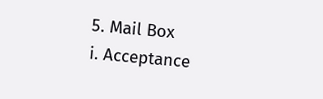5. Mail Box
i. Acceptance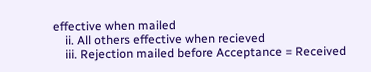effective when mailed
    ii. All others effective when recieved
    iii. Rejection mailed before Acceptance = Received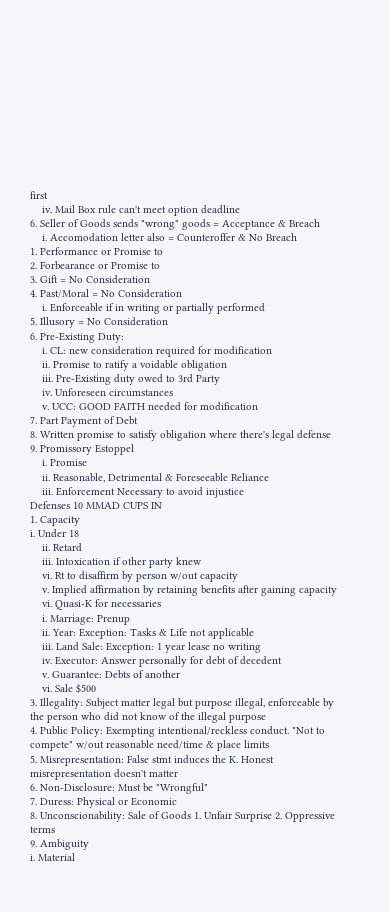first
    iv. Mail Box rule can't meet option deadline
6. Seller of Goods sends "wrong" goods = Acceptance & Breach
    i. Accomodation letter also = Counteroffer & No Breach
1. Performance or Promise to
2. Forbearance or Promise to
3. Gift = No Consideration
4. Past/Moral = No Consideration
    i. Enforceable if in writing or partially performed
5. Illusory = No Consideration
6. Pre-Existing Duty:
    i. CL: new consideration required for modification
    ii. Promise to ratify a voidable obligation
    iii. Pre-Existing duty owed to 3rd Party
    iv. Unforeseen circumstances
    v. UCC: GOOD FAITH needed for modification
7. Part Payment of Debt
8. Written promise to satisfy obligation where there's legal defense
9. Promissory Estoppel
    i. Promise
    ii. Reasonable, Detrimental & Foreseeable Reliance
    iii. Enforcement Necessary to avoid injustice
Defenses 10 MMAD CUPS IN
1. Capacity
i. Under 18
    ii. Retard
    iii. Intoxication if other party knew
    vi. Rt to disaffirm by person w/out capacity
    v. Implied affirmation by retaining benefits after gaining capacity
    vi. Quasi-K for necessaries
    i. Marriage: Prenup
    ii. Year: Exception: Tasks & Life not applicable
    iii. Land Sale: Exception: 1 year lease no writing
    iv. Executor: Answer personally for debt of decedent
    v. Guarantee: Debts of another
    vi. Sale $500
3. Illegality: Subject matter legal but purpose illegal, enforceable by the person who did not know of the illegal purpose
4. Public Policy: Exempting intentional/reckless conduct. "Not to compete" w/out reasonable need/time & place limits
5. Misrepresentation: False stmt induces the K. Honest misrepresentation doesn't matter
6. Non-Disclosure: Must be "Wrongful"
7. Duress: Physical or Economic
8. Unconscionability: Sale of Goods 1. Unfair Surprise 2. Oppressive terms
9. Ambiguity
i. Material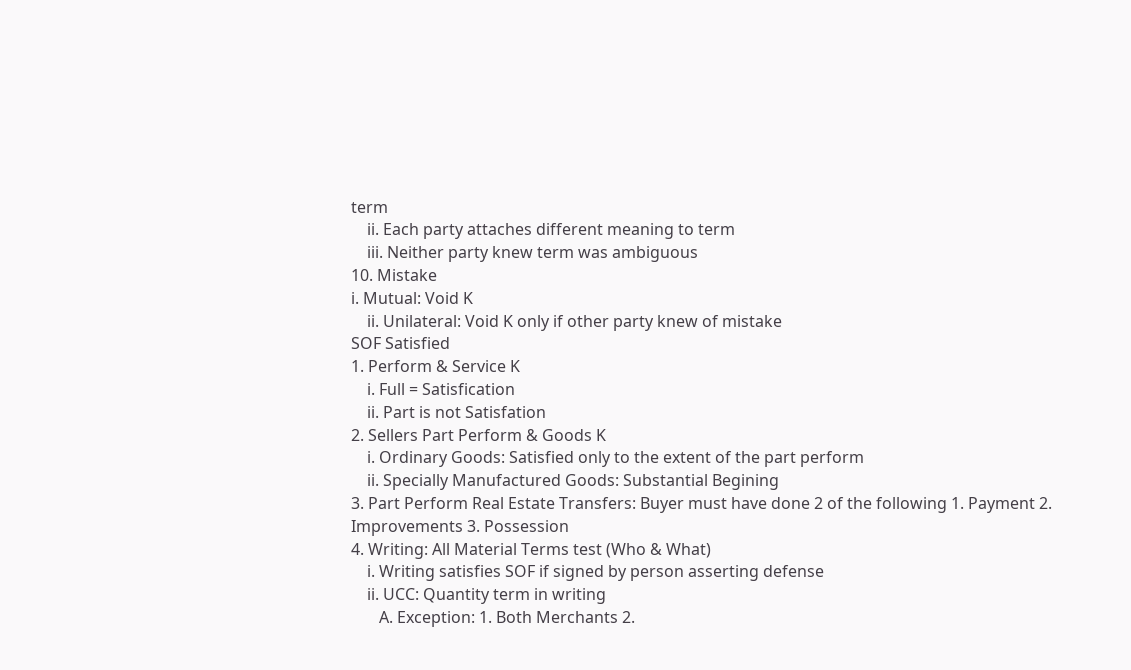term
    ii. Each party attaches different meaning to term
    iii. Neither party knew term was ambiguous
10. Mistake
i. Mutual: Void K
    ii. Unilateral: Void K only if other party knew of mistake
SOF Satisfied
1. Perform & Service K
    i. Full = Satisfication
    ii. Part is not Satisfation
2. Sellers Part Perform & Goods K
    i. Ordinary Goods: Satisfied only to the extent of the part perform
    ii. Specially Manufactured Goods: Substantial Begining
3. Part Perform Real Estate Transfers: Buyer must have done 2 of the following 1. Payment 2. Improvements 3. Possession
4. Writing: All Material Terms test (Who & What)
    i. Writing satisfies SOF if signed by person asserting defense
    ii. UCC: Quantity term in writing
       A. Exception: 1. Both Merchants 2.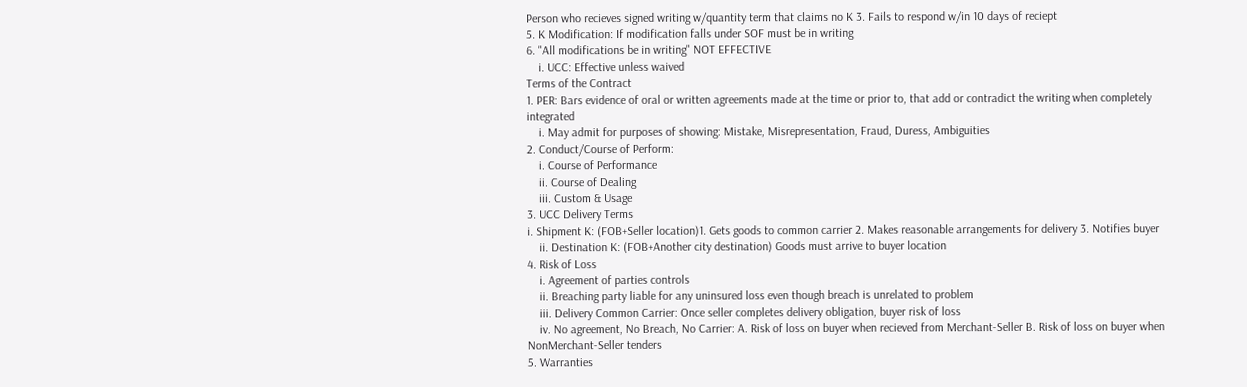Person who recieves signed writing w/quantity term that claims no K 3. Fails to respond w/in 10 days of reciept
5. K Modification: If modification falls under SOF must be in writing
6. "All modifications be in writing" NOT EFFECTIVE
    i. UCC: Effective unless waived
Terms of the Contract
1. PER: Bars evidence of oral or written agreements made at the time or prior to, that add or contradict the writing when completely integrated
    i. May admit for purposes of showing: Mistake, Misrepresentation, Fraud, Duress, Ambiguities
2. Conduct/Course of Perform:
    i. Course of Performance
    ii. Course of Dealing
    iii. Custom & Usage
3. UCC Delivery Terms
i. Shipment K: (FOB+Seller location)1. Gets goods to common carrier 2. Makes reasonable arrangements for delivery 3. Notifies buyer
    ii. Destination K: (FOB+Another city destination) Goods must arrive to buyer location
4. Risk of Loss
    i. Agreement of parties controls
    ii. Breaching party liable for any uninsured loss even though breach is unrelated to problem
    iii. Delivery Common Carrier: Once seller completes delivery obligation, buyer risk of loss
    iv. No agreement, No Breach, No Carrier: A. Risk of loss on buyer when recieved from Merchant-Seller B. Risk of loss on buyer when NonMerchant-Seller tenders
5. Warranties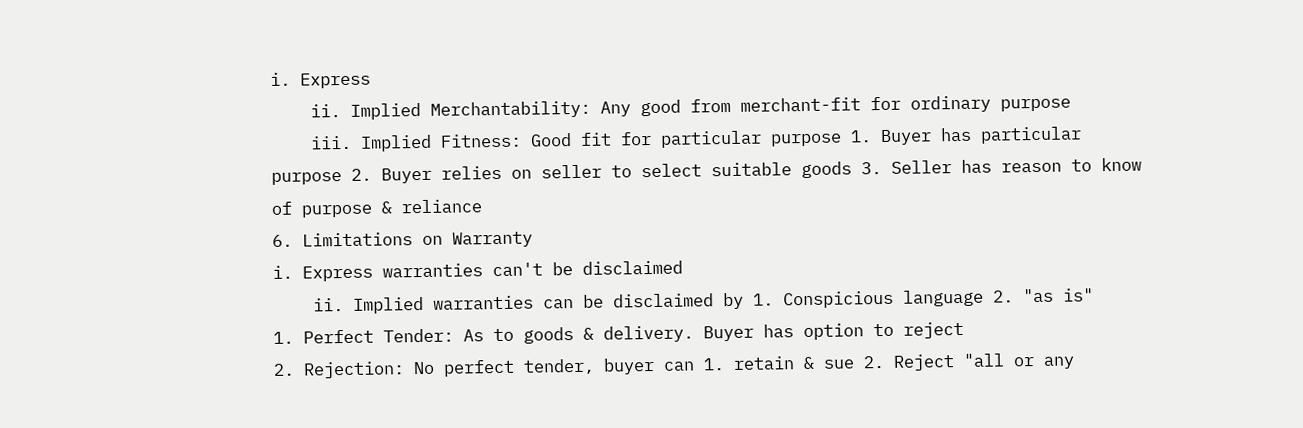i. Express
    ii. Implied Merchantability: Any good from merchant-fit for ordinary purpose
    iii. Implied Fitness: Good fit for particular purpose 1. Buyer has particular purpose 2. Buyer relies on seller to select suitable goods 3. Seller has reason to know of purpose & reliance
6. Limitations on Warranty
i. Express warranties can't be disclaimed
    ii. Implied warranties can be disclaimed by 1. Conspicious language 2. "as is"
1. Perfect Tender: As to goods & delivery. Buyer has option to reject
2. Rejection: No perfect tender, buyer can 1. retain & sue 2. Reject "all or any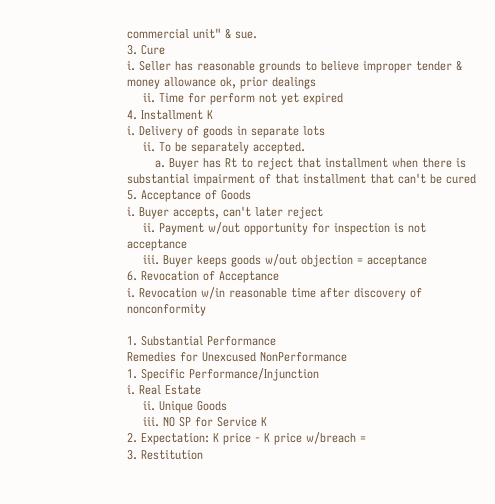commercial unit" & sue.
3. Cure
i. Seller has reasonable grounds to believe improper tender & money allowance ok, prior dealings
    ii. Time for perform not yet expired
4. Installment K
i. Delivery of goods in separate lots
    ii. To be separately accepted.
       a. Buyer has Rt to reject that installment when there is substantial impairment of that installment that can't be cured
5. Acceptance of Goods
i. Buyer accepts, can't later reject
    ii. Payment w/out opportunity for inspection is not acceptance
    iii. Buyer keeps goods w/out objection = acceptance
6. Revocation of Acceptance
i. Revocation w/in reasonable time after discovery of nonconformity

1. Substantial Performance
Remedies for Unexcused NonPerformance
1. Specific Performance/Injunction
i. Real Estate
    ii. Unique Goods
    iii. NO SP for Service K
2. Expectation: K price - K price w/breach =
3. Restitution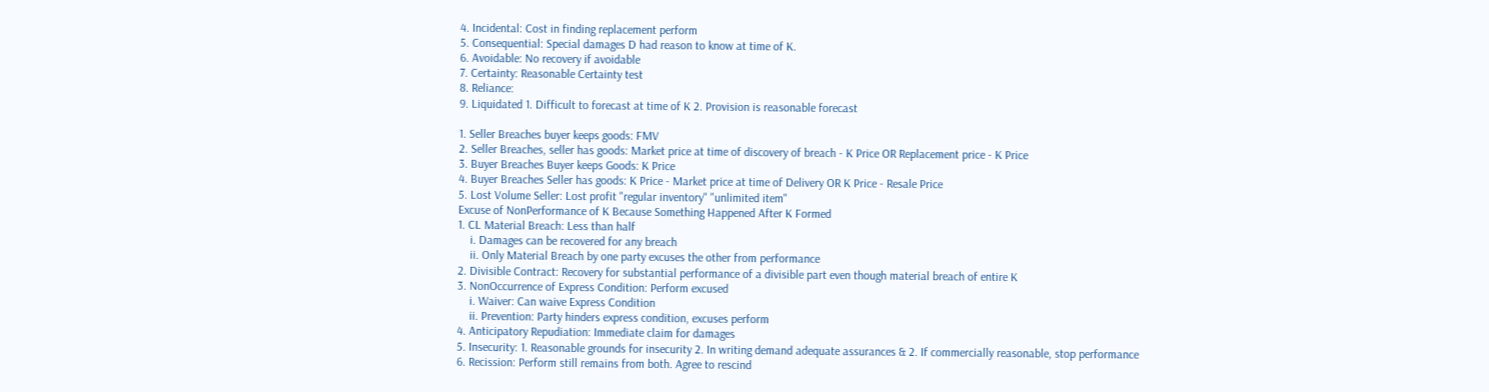4. Incidental: Cost in finding replacement perform
5. Consequential: Special damages D had reason to know at time of K.
6. Avoidable: No recovery if avoidable
7. Certainty: Reasonable Certainty test
8. Reliance:
9. Liquidated 1. Difficult to forecast at time of K 2. Provision is reasonable forecast

1. Seller Breaches buyer keeps goods: FMV
2. Seller Breaches, seller has goods: Market price at time of discovery of breach - K Price OR Replacement price - K Price
3. Buyer Breaches Buyer keeps Goods: K Price
4. Buyer Breaches Seller has goods: K Price - Market price at time of Delivery OR K Price - Resale Price
5. Lost Volume Seller: Lost profit "regular inventory" "unlimited item"
Excuse of NonPerformance of K Because Something Happened After K Formed
1. CL Material Breach: Less than half
    i. Damages can be recovered for any breach
    ii. Only Material Breach by one party excuses the other from performance
2. Divisible Contract: Recovery for substantial performance of a divisible part even though material breach of entire K
3. NonOccurrence of Express Condition: Perform excused
    i. Waiver: Can waive Express Condition
    ii. Prevention: Party hinders express condition, excuses perform
4. Anticipatory Repudiation: Immediate claim for damages
5. Insecurity: 1. Reasonable grounds for insecurity 2. In writing demand adequate assurances & 2. If commercially reasonable, stop performance
6. Recission: Perform still remains from both. Agree to rescind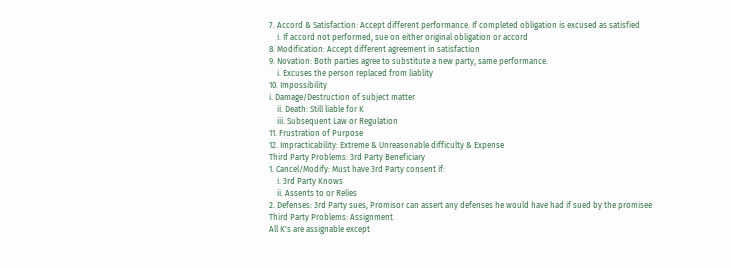7. Accord & Satisfaction: Accept different performance. If completed obligation is excused as satisfied
    i. If accord not performed, sue on either original obligation or accord
8. Modification: Accept different agreement in satisfaction
9. Novation: Both parties agree to substitute a new party, same performance.
    i. Excuses the person replaced from liablity
10. Impossibility
i. Damage/Destruction of subject matter
    ii. Death: Still liable for K
    iii. Subsequent Law or Regulation
11. Frustration of Purpose
12. Impracticability: Extreme & Unreasonable difficulty & Expense
Third Party Problems: 3rd Party Beneficiary
1. Cancel/Modify: Must have 3rd Party consent if:
    i. 3rd Party Knows
    ii. Assents to or Relies
2. Defenses: 3rd Party sues, Promisor can assert any defenses he would have had if sued by the promisee
Third Party Problems: Assignment
All K's are assignable except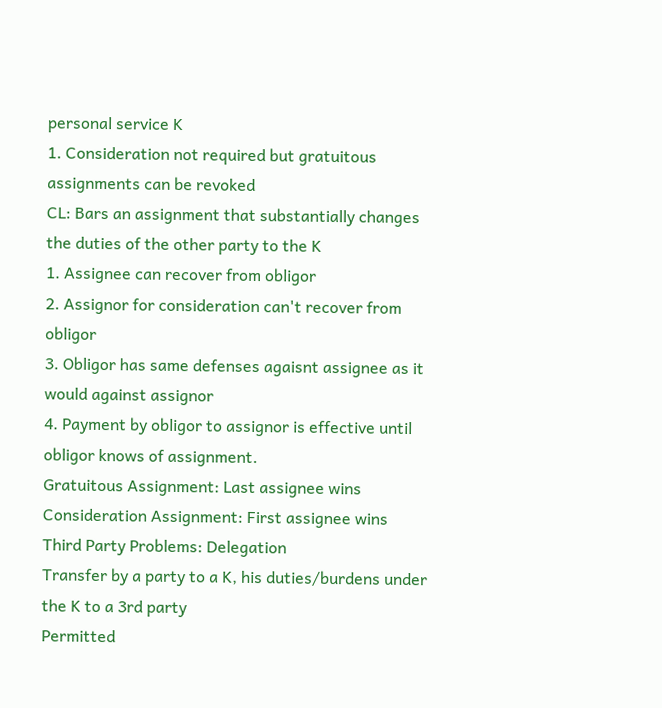personal service K
1. Consideration not required but gratuitous assignments can be revoked
CL: Bars an assignment that substantially changes the duties of the other party to the K
1. Assignee can recover from obligor
2. Assignor for consideration can't recover from obligor
3. Obligor has same defenses agaisnt assignee as it would against assignor
4. Payment by obligor to assignor is effective until obligor knows of assignment.
Gratuitous Assignment: Last assignee wins
Consideration Assignment: First assignee wins
Third Party Problems: Delegation
Transfer by a party to a K, his duties/burdens under the K to a 3rd party
Permitted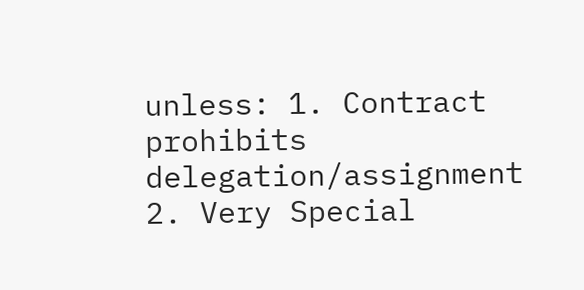unless: 1. Contract prohibits delegation/assignment 2. Very Special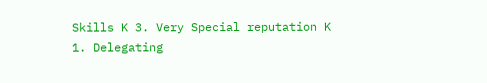Skills K 3. Very Special reputation K
1. Delegating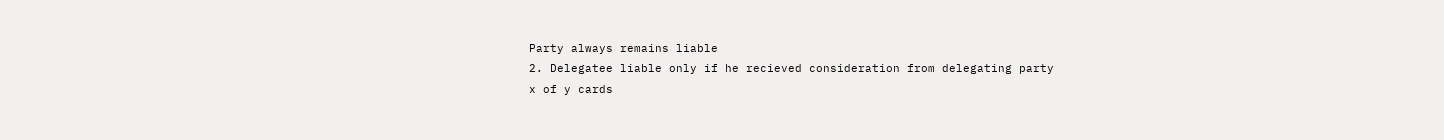Party always remains liable
2. Delegatee liable only if he recieved consideration from delegating party
x of y cards